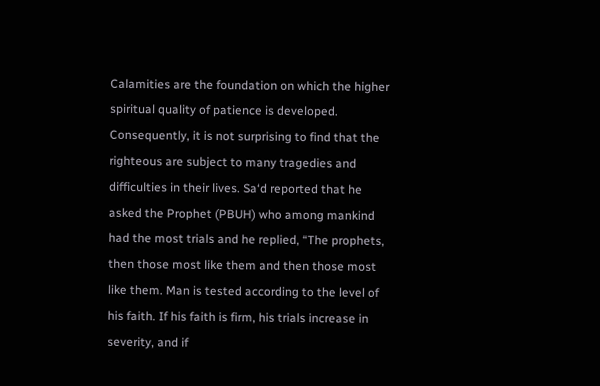Calamities are the foundation on which the higher spiritual quality of patience is developed. Consequently, it is not surprising to find that the righteous are subject to many tragedies and difficulties in their lives. Sa‘d reported that he asked the Prophet (PBUH) who among mankind had the most trials and he replied, “The prophets, then those most like them and then those most like them. Man is tested according to the level of his faith. If his faith is firm, his trials increase in severity, and if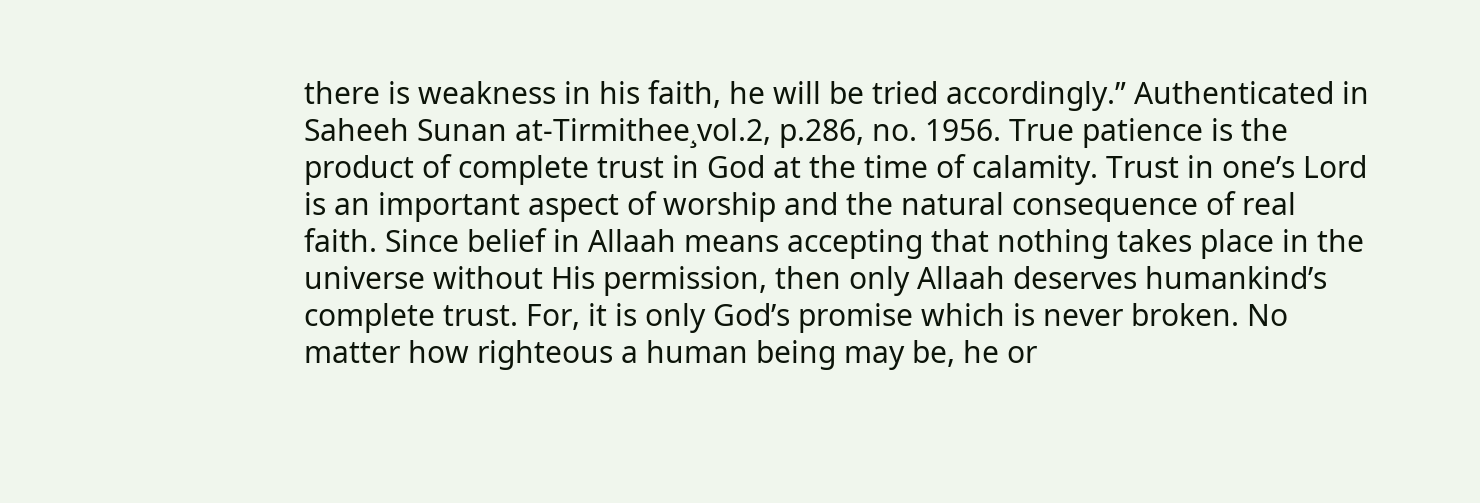there is weakness in his faith, he will be tried accordingly.” Authenticated in Saheeh Sunan at-Tirmithee¸vol.2, p.286, no. 1956. True patience is the product of complete trust in God at the time of calamity. Trust in one’s Lord is an important aspect of worship and the natural consequence of real faith. Since belief in Allaah means accepting that nothing takes place in the universe without His permission, then only Allaah deserves humankind’s complete trust. For, it is only God’s promise which is never broken. No matter how righteous a human being may be, he or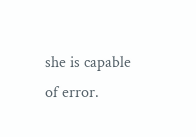she is capable of error.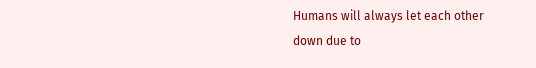Humans will always let each other down due to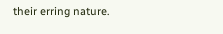their erring nature.